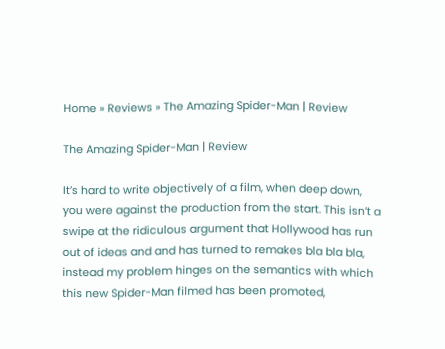Home » Reviews » The Amazing Spider-Man | Review

The Amazing Spider-Man | Review

It’s hard to write objectively of a film, when deep down, you were against the production from the start. This isn’t a swipe at the ridiculous argument that Hollywood has run out of ideas and and has turned to remakes bla bla bla, instead my problem hinges on the semantics with which this new Spider-Man filmed has been promoted,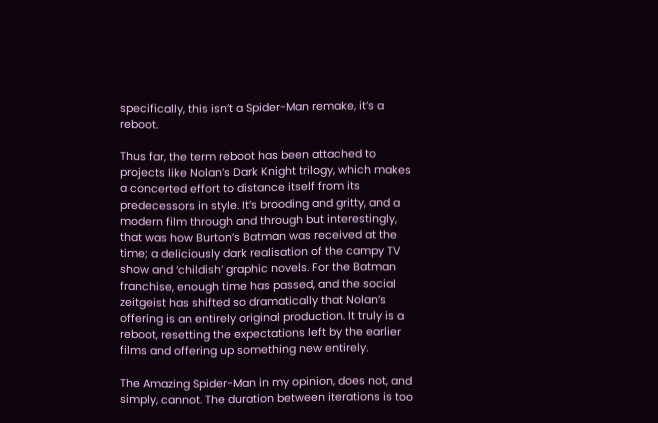specifically, this isn’t a Spider-Man remake, it’s a reboot.

Thus far, the term reboot has been attached to projects like Nolan’s Dark Knight trilogy, which makes a concerted effort to distance itself from its predecessors in style. It’s brooding and gritty, and a modern film through and through but interestingly, that was how Burton’s Batman was received at the time; a deliciously dark realisation of the campy TV show and ‘childish’ graphic novels. For the Batman franchise, enough time has passed, and the social zeitgeist has shifted so dramatically that Nolan’s offering is an entirely original production. It truly is a reboot, resetting the expectations left by the earlier films and offering up something new entirely.

The Amazing Spider-Man in my opinion, does not, and simply, cannot. The duration between iterations is too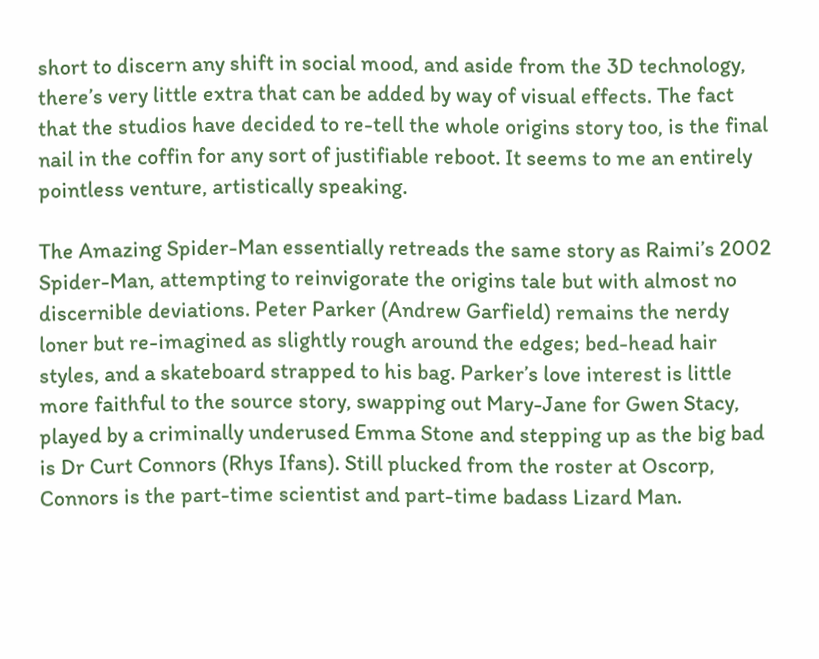short to discern any shift in social mood, and aside from the 3D technology, there’s very little extra that can be added by way of visual effects. The fact that the studios have decided to re-tell the whole origins story too, is the final nail in the coffin for any sort of justifiable reboot. It seems to me an entirely pointless venture, artistically speaking.

The Amazing Spider-Man essentially retreads the same story as Raimi’s 2002 Spider-Man, attempting to reinvigorate the origins tale but with almost no discernible deviations. Peter Parker (Andrew Garfield) remains the nerdy loner but re-imagined as slightly rough around the edges; bed-head hair styles, and a skateboard strapped to his bag. Parker’s love interest is little more faithful to the source story, swapping out Mary-Jane for Gwen Stacy, played by a criminally underused Emma Stone and stepping up as the big bad is Dr Curt Connors (Rhys Ifans). Still plucked from the roster at Oscorp, Connors is the part-time scientist and part-time badass Lizard Man.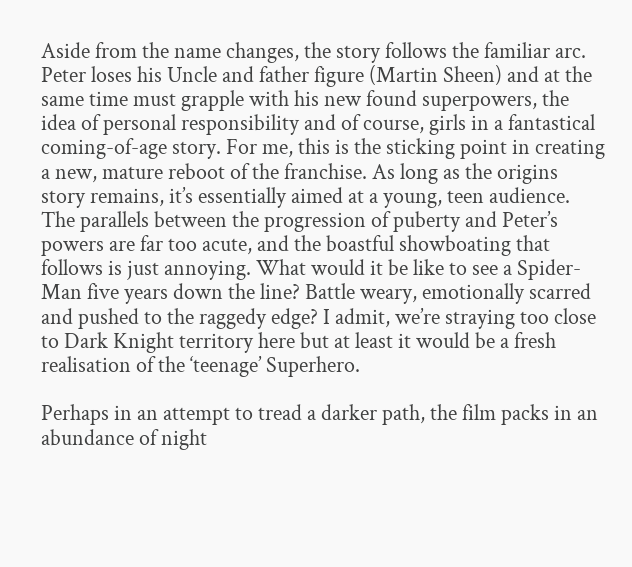Aside from the name changes, the story follows the familiar arc. Peter loses his Uncle and father figure (Martin Sheen) and at the same time must grapple with his new found superpowers, the idea of personal responsibility and of course, girls in a fantastical coming-of-age story. For me, this is the sticking point in creating a new, mature reboot of the franchise. As long as the origins story remains, it’s essentially aimed at a young, teen audience. The parallels between the progression of puberty and Peter’s powers are far too acute, and the boastful showboating that follows is just annoying. What would it be like to see a Spider-Man five years down the line? Battle weary, emotionally scarred and pushed to the raggedy edge? I admit, we’re straying too close to Dark Knight territory here but at least it would be a fresh realisation of the ‘teenage’ Superhero.

Perhaps in an attempt to tread a darker path, the film packs in an abundance of night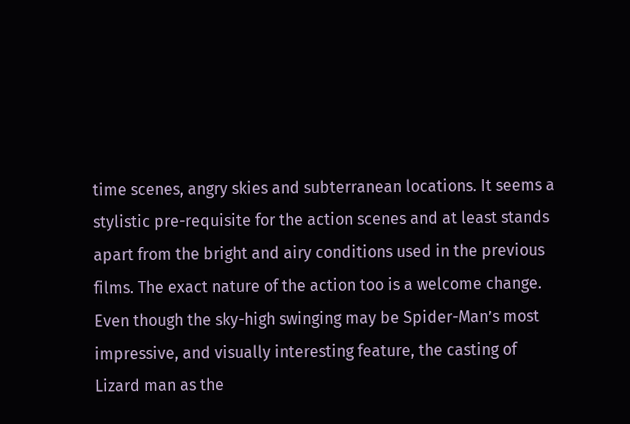time scenes, angry skies and subterranean locations. It seems a stylistic pre-requisite for the action scenes and at least stands apart from the bright and airy conditions used in the previous films. The exact nature of the action too is a welcome change. Even though the sky-high swinging may be Spider-Man’s most impressive, and visually interesting feature, the casting of Lizard man as the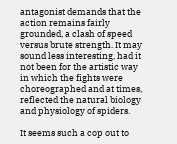antagonist demands that the action remains fairly grounded, a clash of speed versus brute strength. It may sound less interesting, had it not been for the artistic way in which the fights were choreographed and at times, reflected the natural biology and physiology of spiders.

It seems such a cop out to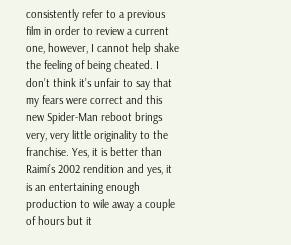consistently refer to a previous film in order to review a current one, however, I cannot help shake the feeling of being cheated. I don’t think it’s unfair to say that my fears were correct and this new Spider-Man reboot brings very, very little originality to the franchise. Yes, it is better than Raimi’s 2002 rendition and yes, it is an entertaining enough production to wile away a couple of hours but it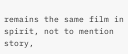remains the same film in spirit, not to mention story,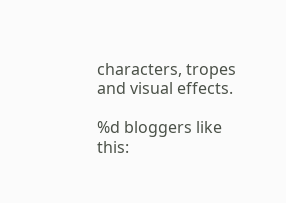characters, tropes and visual effects.

%d bloggers like this: